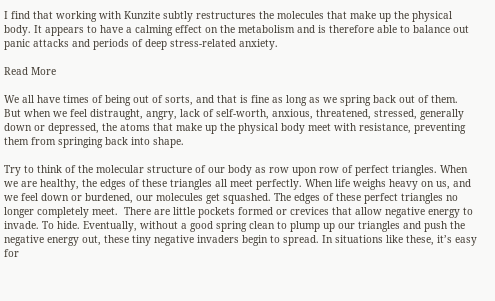I find that working with Kunzite subtly restructures the molecules that make up the physical body. It appears to have a calming effect on the metabolism and is therefore able to balance out panic attacks and periods of deep stress-related anxiety.

Read More

We all have times of being out of sorts, and that is fine as long as we spring back out of them. But when we feel distraught, angry, lack of self-worth, anxious, threatened, stressed, generally down or depressed, the atoms that make up the physical body meet with resistance, preventing them from springing back into shape.

Try to think of the molecular structure of our body as row upon row of perfect triangles. When we are healthy, the edges of these triangles all meet perfectly. When life weighs heavy on us, and we feel down or burdened, our molecules get squashed. The edges of these perfect triangles no longer completely meet.  There are little pockets formed or crevices that allow negative energy to invade. To hide. Eventually, without a good spring clean to plump up our triangles and push the negative energy out, these tiny negative invaders begin to spread. In situations like these, it’s easy for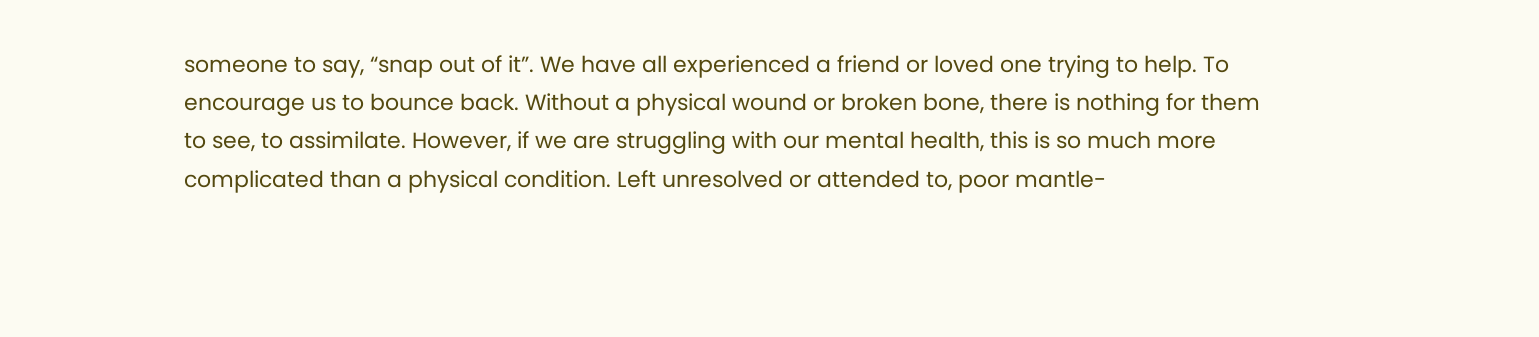someone to say, “snap out of it”. We have all experienced a friend or loved one trying to help. To encourage us to bounce back. Without a physical wound or broken bone, there is nothing for them to see, to assimilate. However, if we are struggling with our mental health, this is so much more complicated than a physical condition. Left unresolved or attended to, poor mantle-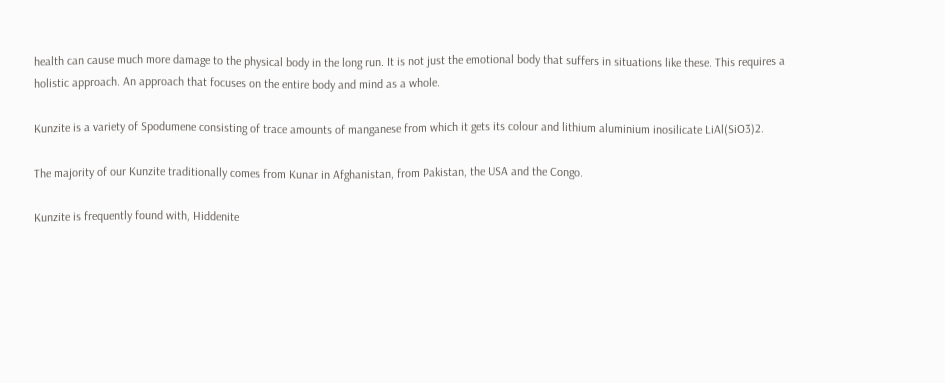health can cause much more damage to the physical body in the long run. It is not just the emotional body that suffers in situations like these. This requires a holistic approach. An approach that focuses on the entire body and mind as a whole.

Kunzite is a variety of Spodumene consisting of trace amounts of manganese from which it gets its colour and lithium aluminium inosilicate LiAl(SiO3)2.

The majority of our Kunzite traditionally comes from Kunar in Afghanistan, from Pakistan, the USA and the Congo.

Kunzite is frequently found with, Hiddenite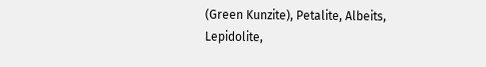(Green Kunzite), Petalite, Albeits, Lepidolite,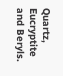Quartz, Eucryptite and Beryls.